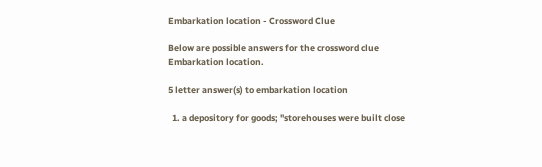Embarkation location - Crossword Clue

Below are possible answers for the crossword clue Embarkation location.

5 letter answer(s) to embarkation location

  1. a depository for goods; "storehouses were built close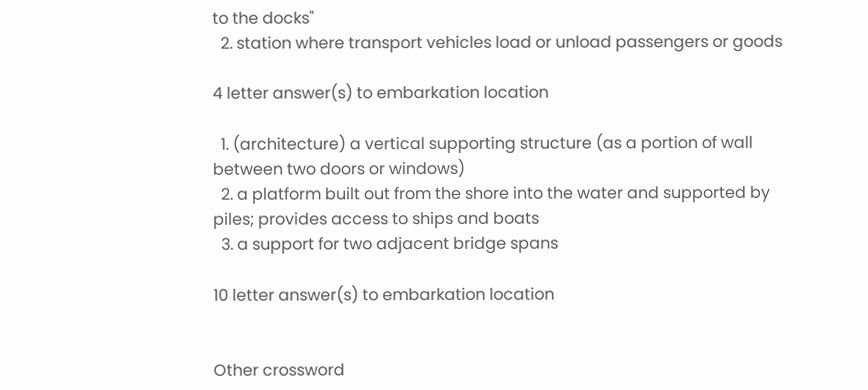to the docks"
  2. station where transport vehicles load or unload passengers or goods

4 letter answer(s) to embarkation location

  1. (architecture) a vertical supporting structure (as a portion of wall between two doors or windows)
  2. a platform built out from the shore into the water and supported by piles; provides access to ships and boats
  3. a support for two adjacent bridge spans

10 letter answer(s) to embarkation location


Other crossword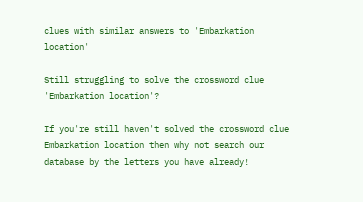clues with similar answers to 'Embarkation location'

Still struggling to solve the crossword clue 'Embarkation location'?

If you're still haven't solved the crossword clue Embarkation location then why not search our database by the letters you have already!